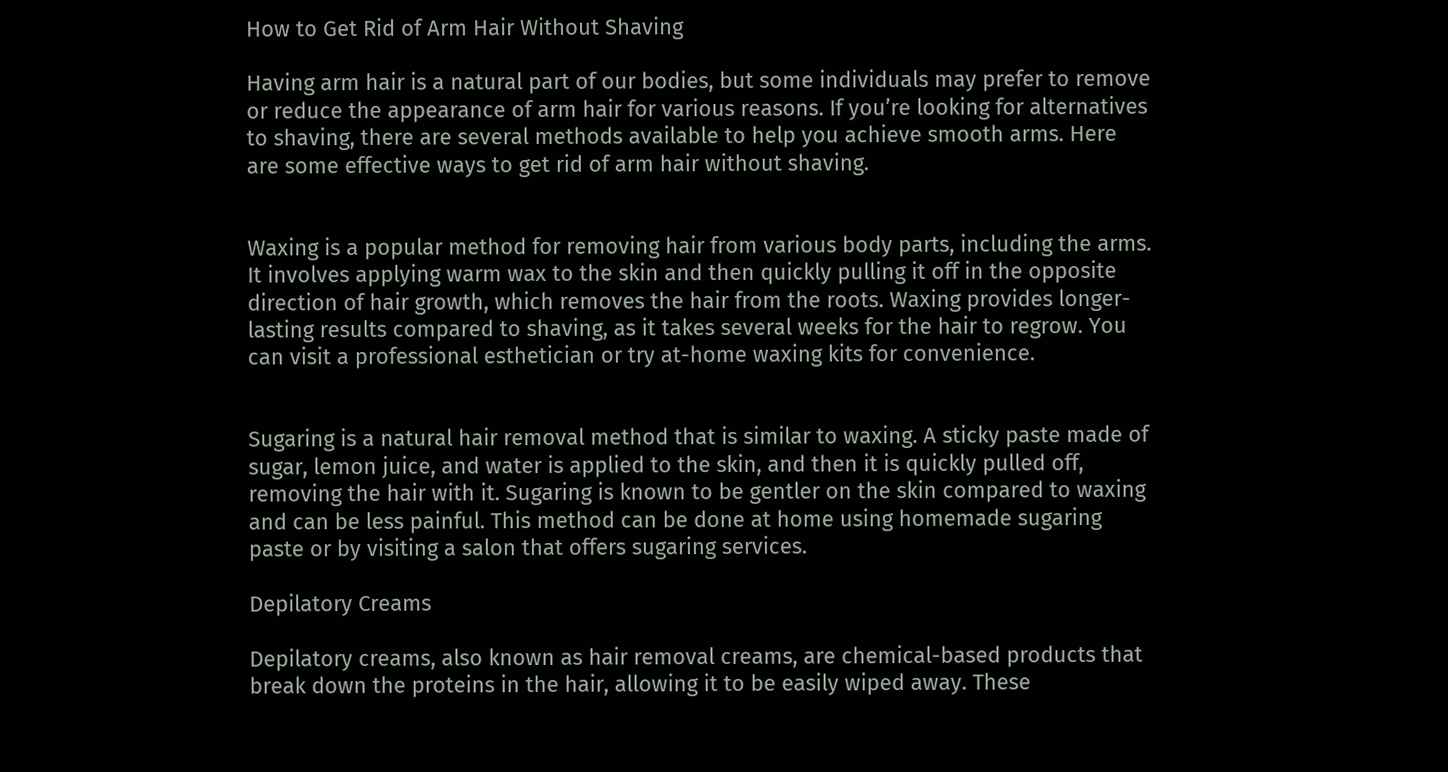How to Get Rid of Arm Hair Without Shaving

Having arm hair is a natural part of our bodies, but some individuals may prefer to remove or reduce the appearance of arm hair for various reasons. If you’re looking for alternatives to shaving, there are several methods available to help you achieve smooth arms. Here are some effective ways to get rid of arm hair without shaving.


Waxing is a popular method for removing hair from various body parts, including the arms. It involves applying warm wax to the skin and then quickly pulling it off in the opposite direction of hair growth, which removes the hair from the roots. Waxing provides longer-lasting results compared to shaving, as it takes several weeks for the hair to regrow. You can visit a professional esthetician or try at-home waxing kits for convenience.


Sugaring is a natural hair removal method that is similar to waxing. A sticky paste made of sugar, lemon juice, and water is applied to the skin, and then it is quickly pulled off, removing the hair with it. Sugaring is known to be gentler on the skin compared to waxing and can be less painful. This method can be done at home using homemade sugaring paste or by visiting a salon that offers sugaring services.

Depilatory Creams

Depilatory creams, also known as hair removal creams, are chemical-based products that break down the proteins in the hair, allowing it to be easily wiped away. These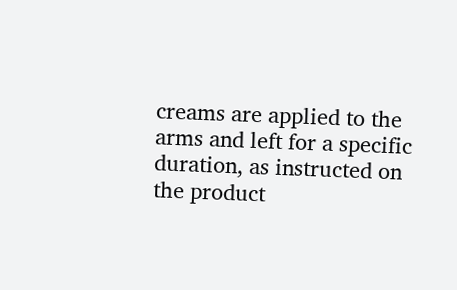creams are applied to the arms and left for a specific duration, as instructed on the product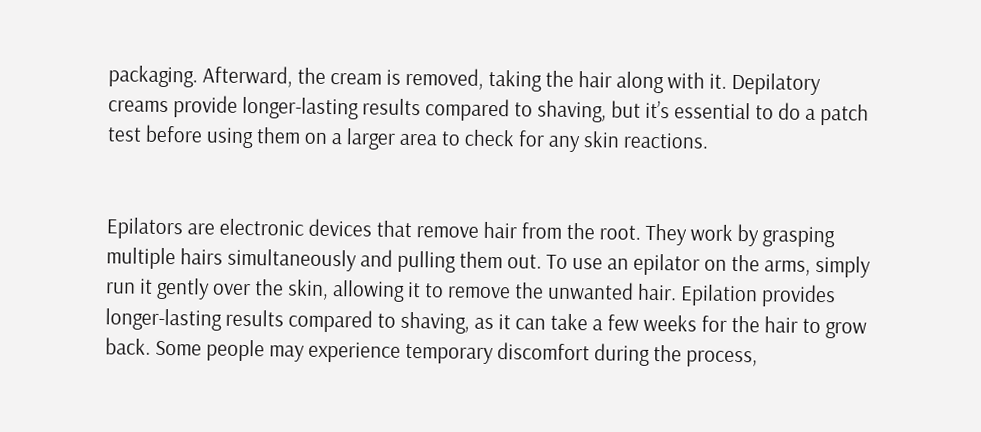packaging. Afterward, the cream is removed, taking the hair along with it. Depilatory creams provide longer-lasting results compared to shaving, but it’s essential to do a patch test before using them on a larger area to check for any skin reactions.


Epilators are electronic devices that remove hair from the root. They work by grasping multiple hairs simultaneously and pulling them out. To use an epilator on the arms, simply run it gently over the skin, allowing it to remove the unwanted hair. Epilation provides longer-lasting results compared to shaving, as it can take a few weeks for the hair to grow back. Some people may experience temporary discomfort during the process,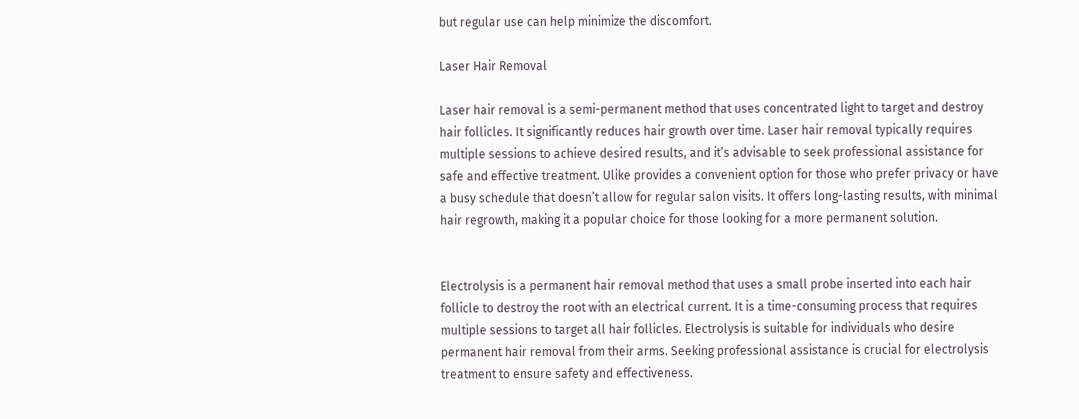but regular use can help minimize the discomfort.

Laser Hair Removal

Laser hair removal is a semi-permanent method that uses concentrated light to target and destroy hair follicles. It significantly reduces hair growth over time. Laser hair removal typically requires multiple sessions to achieve desired results, and it’s advisable to seek professional assistance for safe and effective treatment. Ulike provides a convenient option for those who prefer privacy or have a busy schedule that doesn’t allow for regular salon visits. It offers long-lasting results, with minimal hair regrowth, making it a popular choice for those looking for a more permanent solution.


Electrolysis is a permanent hair removal method that uses a small probe inserted into each hair follicle to destroy the root with an electrical current. It is a time-consuming process that requires multiple sessions to target all hair follicles. Electrolysis is suitable for individuals who desire permanent hair removal from their arms. Seeking professional assistance is crucial for electrolysis treatment to ensure safety and effectiveness.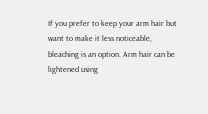If you prefer to keep your arm hair but want to make it less noticeable, bleaching is an option. Arm hair can be lightened using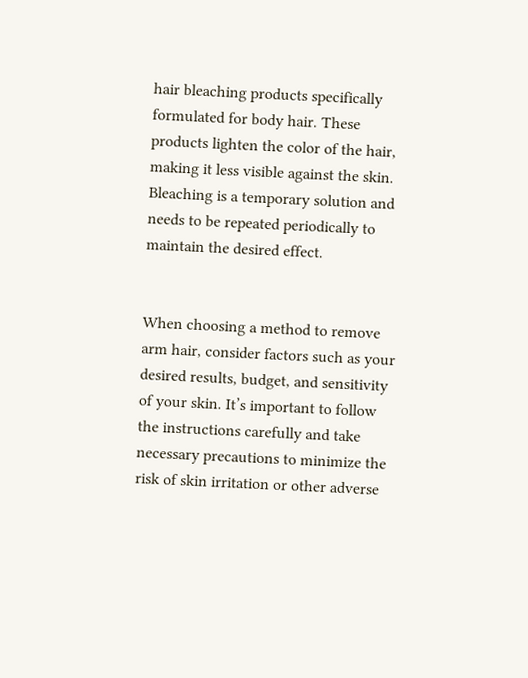hair bleaching products specifically formulated for body hair. These products lighten the color of the hair, making it less visible against the skin. Bleaching is a temporary solution and needs to be repeated periodically to maintain the desired effect.


When choosing a method to remove arm hair, consider factors such as your desired results, budget, and sensitivity of your skin. It’s important to follow the instructions carefully and take necessary precautions to minimize the risk of skin irritation or other adverse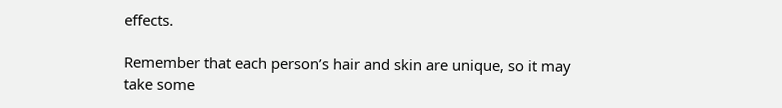effects.

Remember that each person’s hair and skin are unique, so it may take some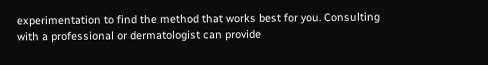experimentation to find the method that works best for you. Consulting with a professional or dermatologist can provide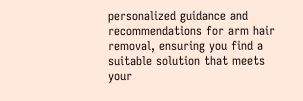personalized guidance and recommendations for arm hair removal, ensuring you find a suitable solution that meets your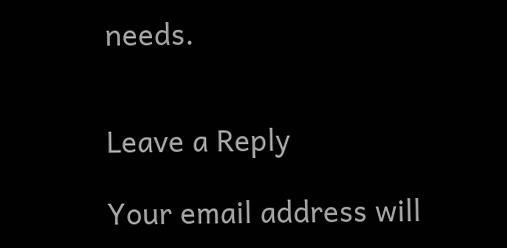needs.


Leave a Reply

Your email address will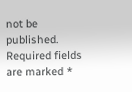not be published. Required fields are marked *